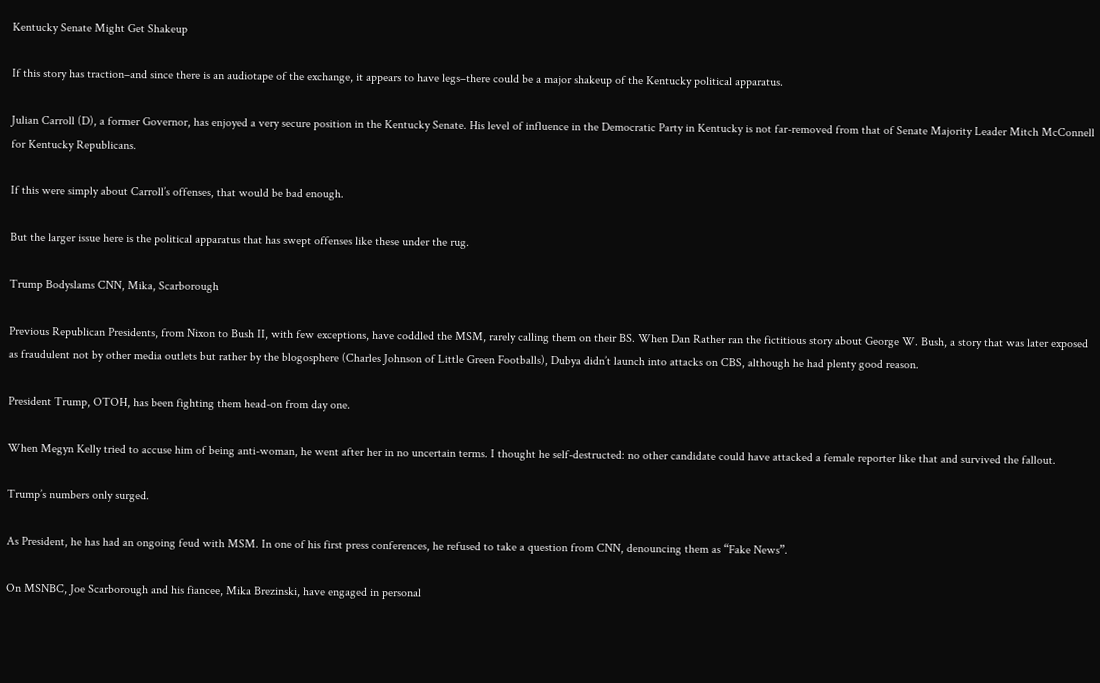Kentucky Senate Might Get Shakeup

If this story has traction–and since there is an audiotape of the exchange, it appears to have legs–there could be a major shakeup of the Kentucky political apparatus.

Julian Carroll (D), a former Governor, has enjoyed a very secure position in the Kentucky Senate. His level of influence in the Democratic Party in Kentucky is not far-removed from that of Senate Majority Leader Mitch McConnell for Kentucky Republicans.

If this were simply about Carroll’s offenses, that would be bad enough.

But the larger issue here is the political apparatus that has swept offenses like these under the rug.

Trump Bodyslams CNN, Mika, Scarborough

Previous Republican Presidents, from Nixon to Bush II, with few exceptions, have coddled the MSM, rarely calling them on their BS. When Dan Rather ran the fictitious story about George W. Bush, a story that was later exposed as fraudulent not by other media outlets but rather by the blogosphere (Charles Johnson of Little Green Footballs), Dubya didn’t launch into attacks on CBS, although he had plenty good reason.

President Trump, OTOH, has been fighting them head-on from day one.

When Megyn Kelly tried to accuse him of being anti-woman, he went after her in no uncertain terms. I thought he self-destructed: no other candidate could have attacked a female reporter like that and survived the fallout.

Trump’s numbers only surged.

As President, he has had an ongoing feud with MSM. In one of his first press conferences, he refused to take a question from CNN, denouncing them as “Fake News”.

On MSNBC, Joe Scarborough and his fiancee, Mika Brezinski, have engaged in personal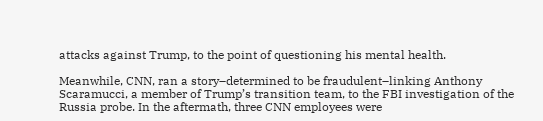attacks against Trump, to the point of questioning his mental health.

Meanwhile, CNN, ran a story–determined to be fraudulent–linking Anthony Scaramucci, a member of Trump’s transition team, to the FBI investigation of the Russia probe. In the aftermath, three CNN employees were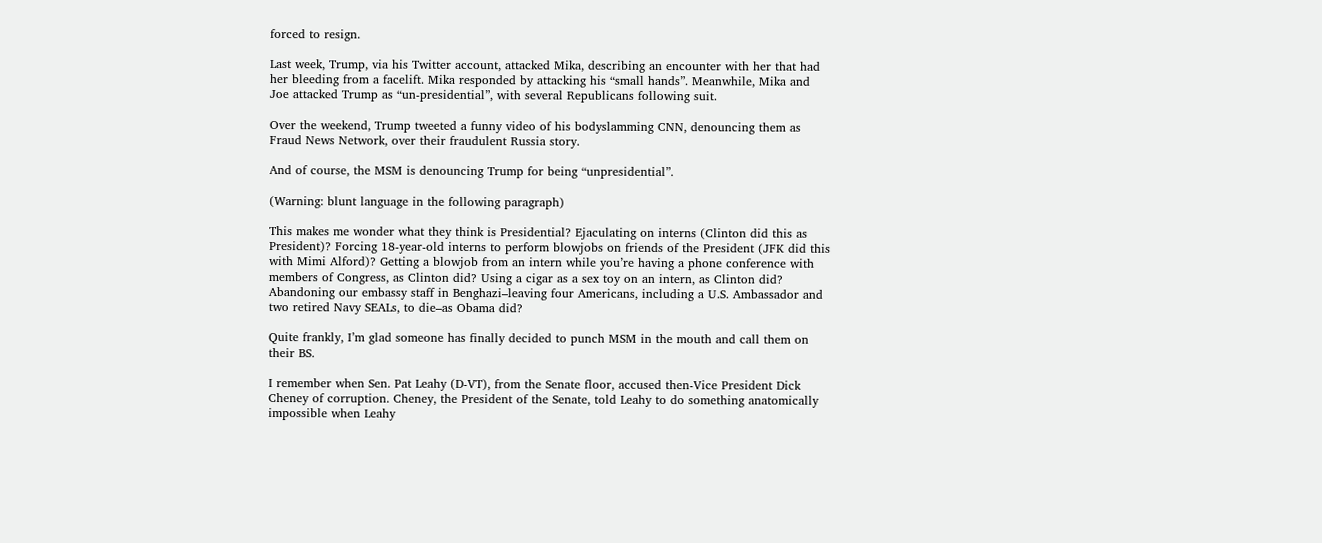forced to resign.

Last week, Trump, via his Twitter account, attacked Mika, describing an encounter with her that had her bleeding from a facelift. Mika responded by attacking his “small hands”. Meanwhile, Mika and Joe attacked Trump as “un-presidential”, with several Republicans following suit.

Over the weekend, Trump tweeted a funny video of his bodyslamming CNN, denouncing them as Fraud News Network, over their fraudulent Russia story.

And of course, the MSM is denouncing Trump for being “unpresidential”.

(Warning: blunt language in the following paragraph)

This makes me wonder what they think is Presidential? Ejaculating on interns (Clinton did this as President)? Forcing 18-year-old interns to perform blowjobs on friends of the President (JFK did this with Mimi Alford)? Getting a blowjob from an intern while you’re having a phone conference with members of Congress, as Clinton did? Using a cigar as a sex toy on an intern, as Clinton did? Abandoning our embassy staff in Benghazi–leaving four Americans, including a U.S. Ambassador and two retired Navy SEALs, to die–as Obama did?

Quite frankly, I’m glad someone has finally decided to punch MSM in the mouth and call them on their BS.

I remember when Sen. Pat Leahy (D-VT), from the Senate floor, accused then-Vice President Dick Cheney of corruption. Cheney, the President of the Senate, told Leahy to do something anatomically impossible when Leahy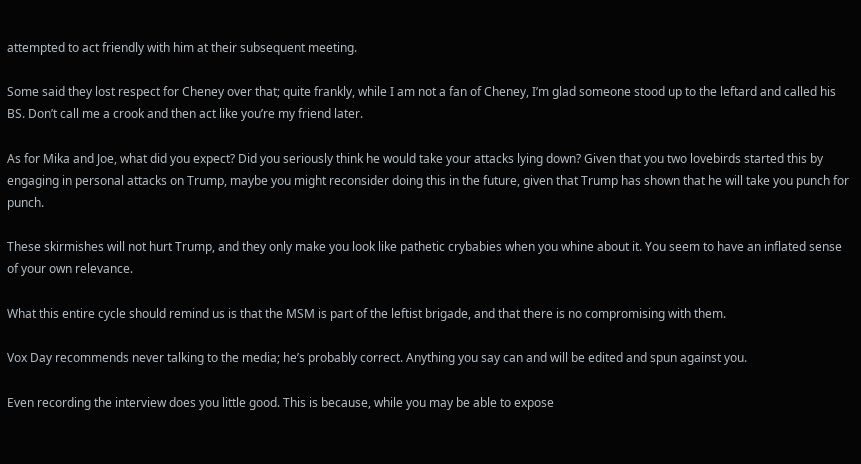attempted to act friendly with him at their subsequent meeting.

Some said they lost respect for Cheney over that; quite frankly, while I am not a fan of Cheney, I’m glad someone stood up to the leftard and called his BS. Don’t call me a crook and then act like you’re my friend later.

As for Mika and Joe, what did you expect? Did you seriously think he would take your attacks lying down? Given that you two lovebirds started this by engaging in personal attacks on Trump, maybe you might reconsider doing this in the future, given that Trump has shown that he will take you punch for punch.

These skirmishes will not hurt Trump, and they only make you look like pathetic crybabies when you whine about it. You seem to have an inflated sense of your own relevance.

What this entire cycle should remind us is that the MSM is part of the leftist brigade, and that there is no compromising with them.

Vox Day recommends never talking to the media; he’s probably correct. Anything you say can and will be edited and spun against you.

Even recording the interview does you little good. This is because, while you may be able to expose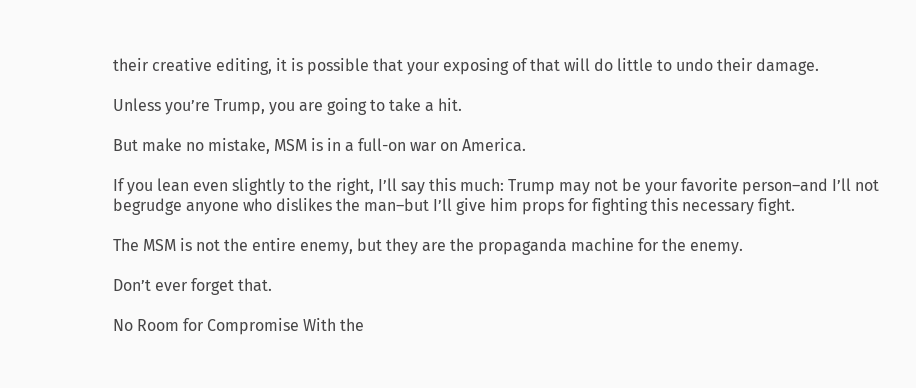their creative editing, it is possible that your exposing of that will do little to undo their damage.

Unless you’re Trump, you are going to take a hit.

But make no mistake, MSM is in a full-on war on America.

If you lean even slightly to the right, I’ll say this much: Trump may not be your favorite person–and I’ll not begrudge anyone who dislikes the man–but I’ll give him props for fighting this necessary fight.

The MSM is not the entire enemy, but they are the propaganda machine for the enemy.

Don’t ever forget that.

No Room for Compromise With the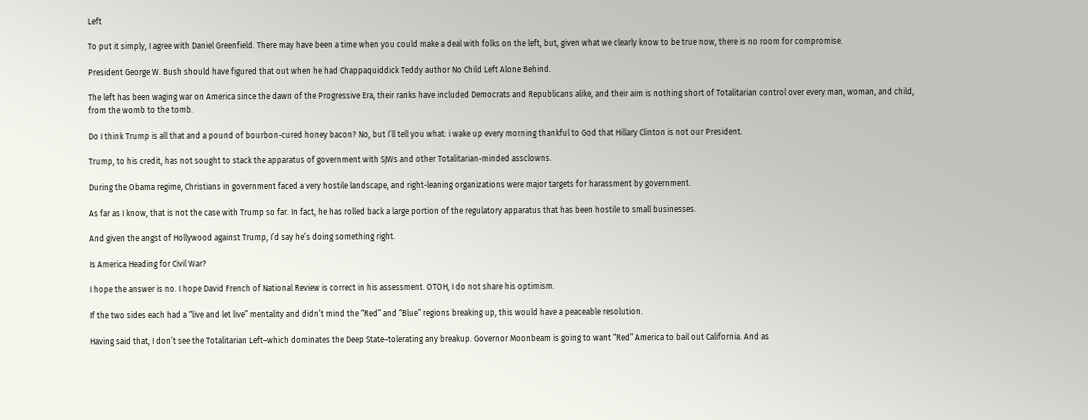Left

To put it simply, I agree with Daniel Greenfield. There may have been a time when you could make a deal with folks on the left, but, given what we clearly know to be true now, there is no room for compromise.

President George W. Bush should have figured that out when he had Chappaquiddick Teddy author No Child Left Alone Behind.

The left has been waging war on America since the dawn of the Progressive Era, their ranks have included Democrats and Republicans alike, and their aim is nothing short of Totalitarian control over every man, woman, and child, from the womb to the tomb.

Do I think Trump is all that and a pound of bourbon-cured honey bacon? No, but I’ll tell you what: i wake up every morning thankful to God that Hillary Clinton is not our President.

Trump, to his credit, has not sought to stack the apparatus of government with SJWs and other Totalitarian-minded assclowns.

During the Obama regime, Christians in government faced a very hostile landscape, and right-leaning organizations were major targets for harassment by government.

As far as I know, that is not the case with Trump so far. In fact, he has rolled back a large portion of the regulatory apparatus that has been hostile to small businesses.

And given the angst of Hollywood against Trump, I’d say he’s doing something right.

Is America Heading for Civil War?

I hope the answer is no. I hope David French of National Review is correct in his assessment. OTOH, I do not share his optimism.

If the two sides each had a “live and let live” mentality and didn’t mind the “Red” and “Blue” regions breaking up, this would have a peaceable resolution.

Having said that, I don’t see the Totalitarian Left–which dominates the Deep State–tolerating any breakup. Governor Moonbeam is going to want “Red” America to bail out California. And as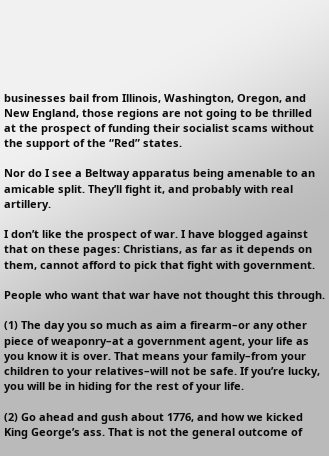businesses bail from Illinois, Washington, Oregon, and New England, those regions are not going to be thrilled at the prospect of funding their socialist scams without the support of the “Red” states.

Nor do I see a Beltway apparatus being amenable to an amicable split. They’ll fight it, and probably with real artillery.

I don’t like the prospect of war. I have blogged against that on these pages: Christians, as far as it depends on them, cannot afford to pick that fight with government.

People who want that war have not thought this through.

(1) The day you so much as aim a firearm–or any other piece of weaponry–at a government agent, your life as you know it is over. That means your family–from your children to your relatives–will not be safe. If you’re lucky, you will be in hiding for the rest of your life.

(2) Go ahead and gush about 1776, and how we kicked King George’s ass. That is not the general outcome of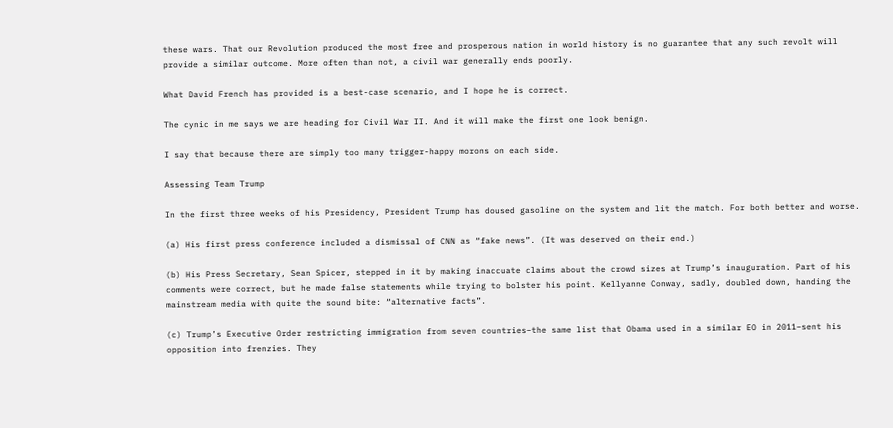these wars. That our Revolution produced the most free and prosperous nation in world history is no guarantee that any such revolt will provide a similar outcome. More often than not, a civil war generally ends poorly.

What David French has provided is a best-case scenario, and I hope he is correct.

The cynic in me says we are heading for Civil War II. And it will make the first one look benign.

I say that because there are simply too many trigger-happy morons on each side.

Assessing Team Trump

In the first three weeks of his Presidency, President Trump has doused gasoline on the system and lit the match. For both better and worse.

(a) His first press conference included a dismissal of CNN as “fake news”. (It was deserved on their end.)

(b) His Press Secretary, Sean Spicer, stepped in it by making inaccuate claims about the crowd sizes at Trump’s inauguration. Part of his comments were correct, but he made false statements while trying to bolster his point. Kellyanne Conway, sadly, doubled down, handing the mainstream media with quite the sound bite: “alternative facts”.

(c) Trump’s Executive Order restricting immigration from seven countries–the same list that Obama used in a similar EO in 2011–sent his opposition into frenzies. They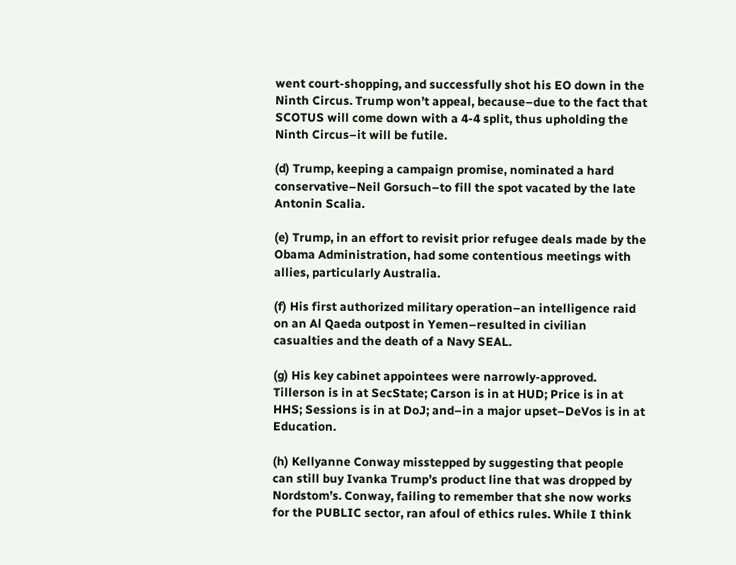went court-shopping, and successfully shot his EO down in the Ninth Circus. Trump won’t appeal, because–due to the fact that SCOTUS will come down with a 4-4 split, thus upholding the Ninth Circus–it will be futile.

(d) Trump, keeping a campaign promise, nominated a hard conservative–Neil Gorsuch–to fill the spot vacated by the late Antonin Scalia.

(e) Trump, in an effort to revisit prior refugee deals made by the Obama Administration, had some contentious meetings with allies, particularly Australia.

(f) His first authorized military operation–an intelligence raid on an Al Qaeda outpost in Yemen–resulted in civilian casualties and the death of a Navy SEAL.

(g) His key cabinet appointees were narrowly-approved. Tillerson is in at SecState; Carson is in at HUD; Price is in at HHS; Sessions is in at DoJ; and–in a major upset–DeVos is in at Education.

(h) Kellyanne Conway misstepped by suggesting that people can still buy Ivanka Trump’s product line that was dropped by Nordstom’s. Conway, failing to remember that she now works for the PUBLIC sector, ran afoul of ethics rules. While I think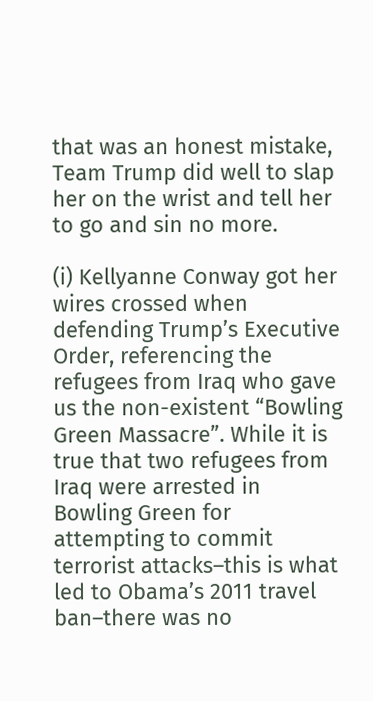that was an honest mistake, Team Trump did well to slap her on the wrist and tell her to go and sin no more.

(i) Kellyanne Conway got her wires crossed when defending Trump’s Executive Order, referencing the refugees from Iraq who gave us the non-existent “Bowling Green Massacre”. While it is true that two refugees from Iraq were arrested in Bowling Green for attempting to commit terrorist attacks–this is what led to Obama’s 2011 travel ban–there was no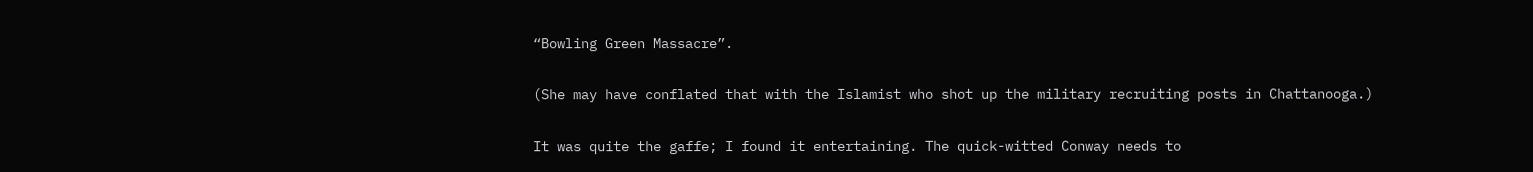“Bowling Green Massacre”.

(She may have conflated that with the Islamist who shot up the military recruiting posts in Chattanooga.)

It was quite the gaffe; I found it entertaining. The quick-witted Conway needs to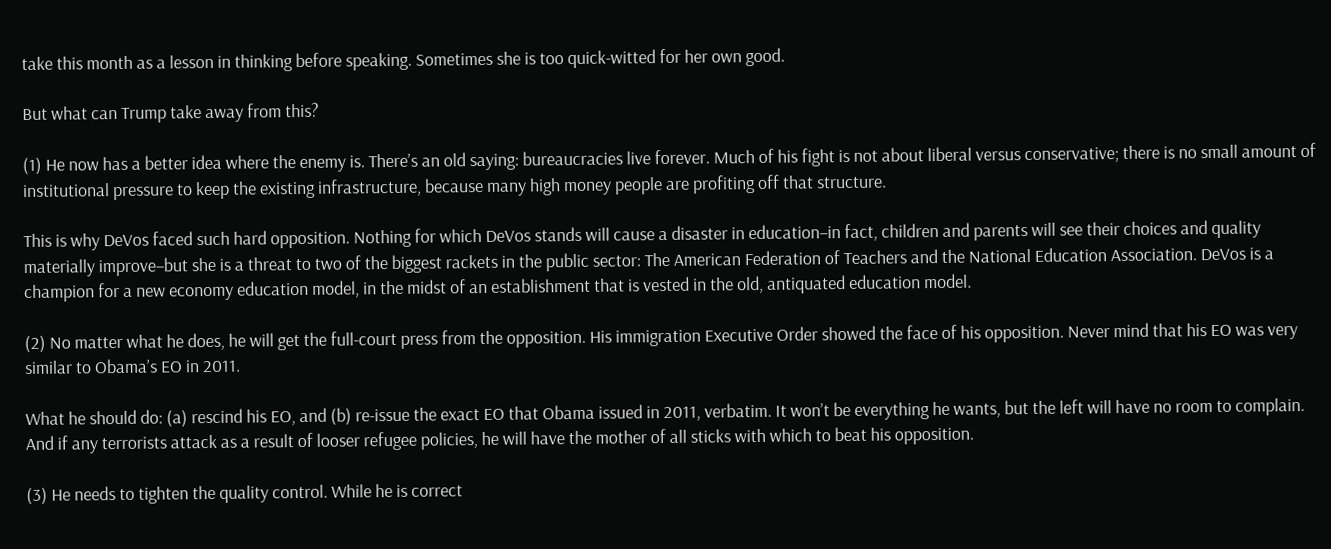take this month as a lesson in thinking before speaking. Sometimes she is too quick-witted for her own good.

But what can Trump take away from this?

(1) He now has a better idea where the enemy is. There’s an old saying: bureaucracies live forever. Much of his fight is not about liberal versus conservative; there is no small amount of institutional pressure to keep the existing infrastructure, because many high money people are profiting off that structure.

This is why DeVos faced such hard opposition. Nothing for which DeVos stands will cause a disaster in education–in fact, children and parents will see their choices and quality materially improve–but she is a threat to two of the biggest rackets in the public sector: The American Federation of Teachers and the National Education Association. DeVos is a champion for a new economy education model, in the midst of an establishment that is vested in the old, antiquated education model.

(2) No matter what he does, he will get the full-court press from the opposition. His immigration Executive Order showed the face of his opposition. Never mind that his EO was very similar to Obama’s EO in 2011.

What he should do: (a) rescind his EO, and (b) re-issue the exact EO that Obama issued in 2011, verbatim. It won’t be everything he wants, but the left will have no room to complain. And if any terrorists attack as a result of looser refugee policies, he will have the mother of all sticks with which to beat his opposition.

(3) He needs to tighten the quality control. While he is correct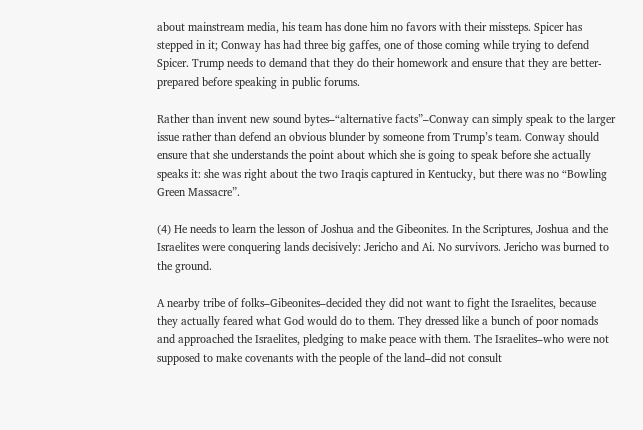about mainstream media, his team has done him no favors with their missteps. Spicer has stepped in it; Conway has had three big gaffes, one of those coming while trying to defend Spicer. Trump needs to demand that they do their homework and ensure that they are better-prepared before speaking in public forums.

Rather than invent new sound bytes–“alternative facts”–Conway can simply speak to the larger issue rather than defend an obvious blunder by someone from Trump’s team. Conway should ensure that she understands the point about which she is going to speak before she actually speaks it: she was right about the two Iraqis captured in Kentucky, but there was no “Bowling Green Massacre”.

(4) He needs to learn the lesson of Joshua and the Gibeonites. In the Scriptures, Joshua and the Israelites were conquering lands decisively: Jericho and Ai. No survivors. Jericho was burned to the ground.

A nearby tribe of folks–Gibeonites–decided they did not want to fight the Israelites, because they actually feared what God would do to them. They dressed like a bunch of poor nomads and approached the Israelites, pledging to make peace with them. The Israelites–who were not supposed to make covenants with the people of the land–did not consult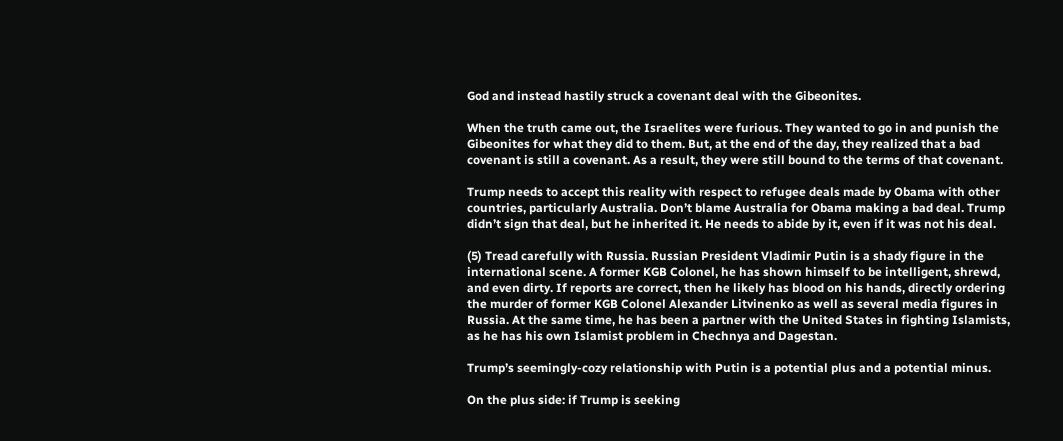God and instead hastily struck a covenant deal with the Gibeonites.

When the truth came out, the Israelites were furious. They wanted to go in and punish the Gibeonites for what they did to them. But, at the end of the day, they realized that a bad covenant is still a covenant. As a result, they were still bound to the terms of that covenant.

Trump needs to accept this reality with respect to refugee deals made by Obama with other countries, particularly Australia. Don’t blame Australia for Obama making a bad deal. Trump didn’t sign that deal, but he inherited it. He needs to abide by it, even if it was not his deal.

(5) Tread carefully with Russia. Russian President Vladimir Putin is a shady figure in the international scene. A former KGB Colonel, he has shown himself to be intelligent, shrewd, and even dirty. If reports are correct, then he likely has blood on his hands, directly ordering the murder of former KGB Colonel Alexander Litvinenko as well as several media figures in Russia. At the same time, he has been a partner with the United States in fighting Islamists, as he has his own Islamist problem in Chechnya and Dagestan.

Trump’s seemingly-cozy relationship with Putin is a potential plus and a potential minus.

On the plus side: if Trump is seeking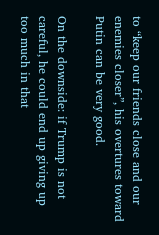to “keep our friends close and our enemies closer”, his overtures toward Putin can be very good.

On the downside: if Trump is not careful, he could end up giving up too much in that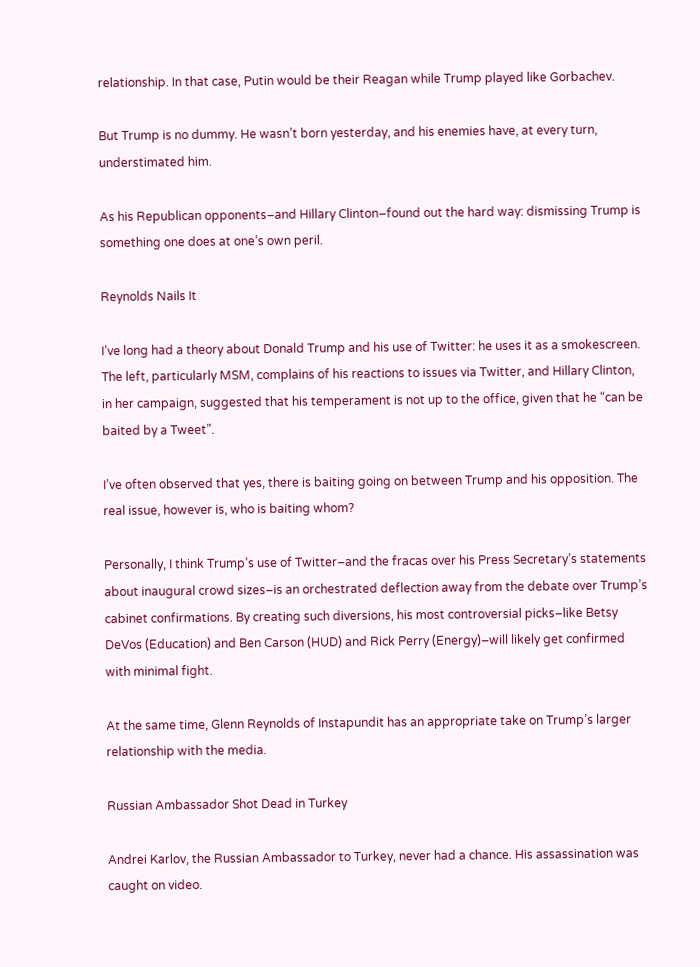relationship. In that case, Putin would be their Reagan while Trump played like Gorbachev.

But Trump is no dummy. He wasn’t born yesterday, and his enemies have, at every turn, understimated him.

As his Republican opponents–and Hillary Clinton–found out the hard way: dismissing Trump is something one does at one’s own peril.

Reynolds Nails It

I’ve long had a theory about Donald Trump and his use of Twitter: he uses it as a smokescreen. The left, particularly MSM, complains of his reactions to issues via Twitter, and Hillary Clinton, in her campaign, suggested that his temperament is not up to the office, given that he “can be baited by a Tweet”.

I’ve often observed that yes, there is baiting going on between Trump and his opposition. The real issue, however is, who is baiting whom?

Personally, I think Trump’s use of Twitter–and the fracas over his Press Secretary’s statements about inaugural crowd sizes–is an orchestrated deflection away from the debate over Trump’s cabinet confirmations. By creating such diversions, his most controversial picks–like Betsy DeVos (Education) and Ben Carson (HUD) and Rick Perry (Energy)–will likely get confirmed with minimal fight.

At the same time, Glenn Reynolds of Instapundit has an appropriate take on Trump’s larger relationship with the media.

Russian Ambassador Shot Dead in Turkey

Andrei Karlov, the Russian Ambassador to Turkey, never had a chance. His assassination was caught on video.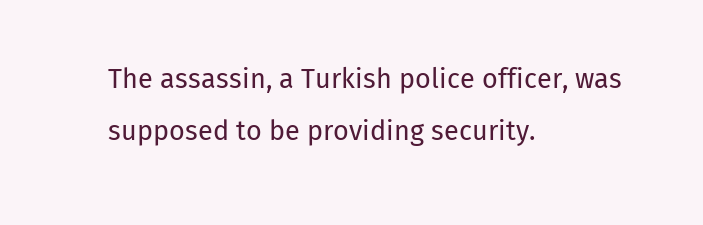The assassin, a Turkish police officer, was supposed to be providing security.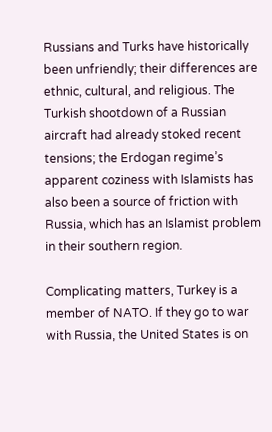Russians and Turks have historically been unfriendly; their differences are ethnic, cultural, and religious. The Turkish shootdown of a Russian aircraft had already stoked recent tensions; the Erdogan regime’s apparent coziness with Islamists has also been a source of friction with Russia, which has an Islamist problem in their southern region.

Complicating matters, Turkey is a member of NATO. If they go to war with Russia, the United States is on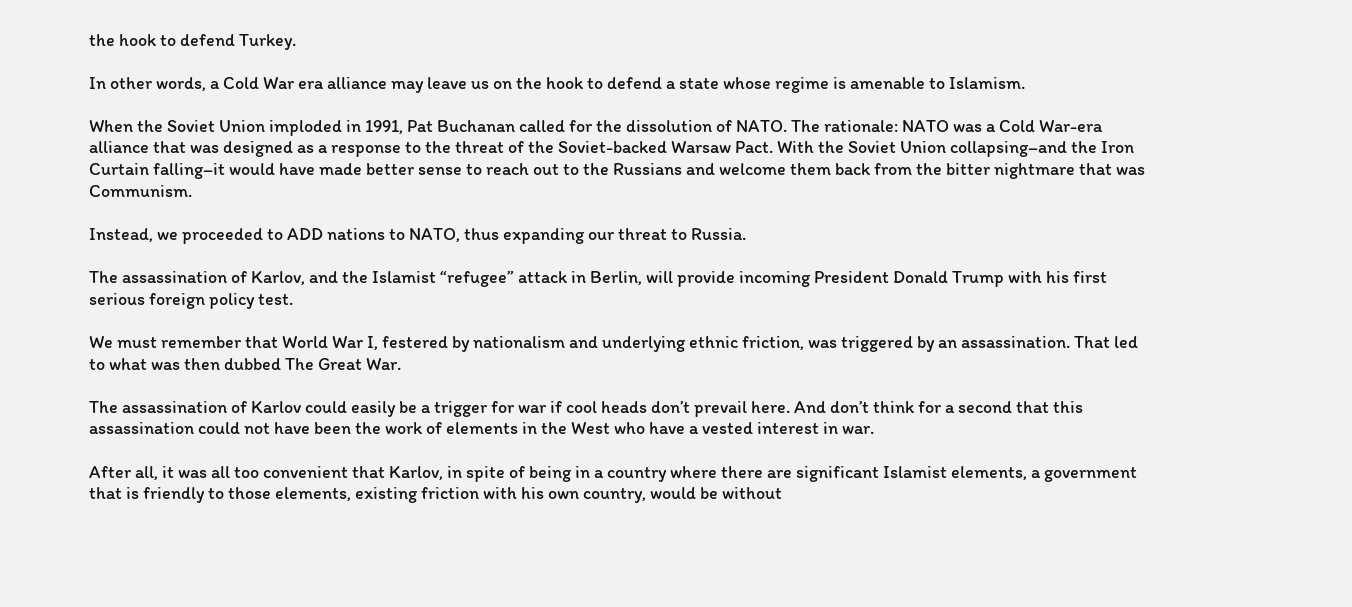the hook to defend Turkey.

In other words, a Cold War era alliance may leave us on the hook to defend a state whose regime is amenable to Islamism.

When the Soviet Union imploded in 1991, Pat Buchanan called for the dissolution of NATO. The rationale: NATO was a Cold War-era alliance that was designed as a response to the threat of the Soviet-backed Warsaw Pact. With the Soviet Union collapsing–and the Iron Curtain falling–it would have made better sense to reach out to the Russians and welcome them back from the bitter nightmare that was Communism.

Instead, we proceeded to ADD nations to NATO, thus expanding our threat to Russia.

The assassination of Karlov, and the Islamist “refugee” attack in Berlin, will provide incoming President Donald Trump with his first serious foreign policy test.

We must remember that World War I, festered by nationalism and underlying ethnic friction, was triggered by an assassination. That led to what was then dubbed The Great War.

The assassination of Karlov could easily be a trigger for war if cool heads don’t prevail here. And don’t think for a second that this assassination could not have been the work of elements in the West who have a vested interest in war.

After all, it was all too convenient that Karlov, in spite of being in a country where there are significant Islamist elements, a government that is friendly to those elements, existing friction with his own country, would be without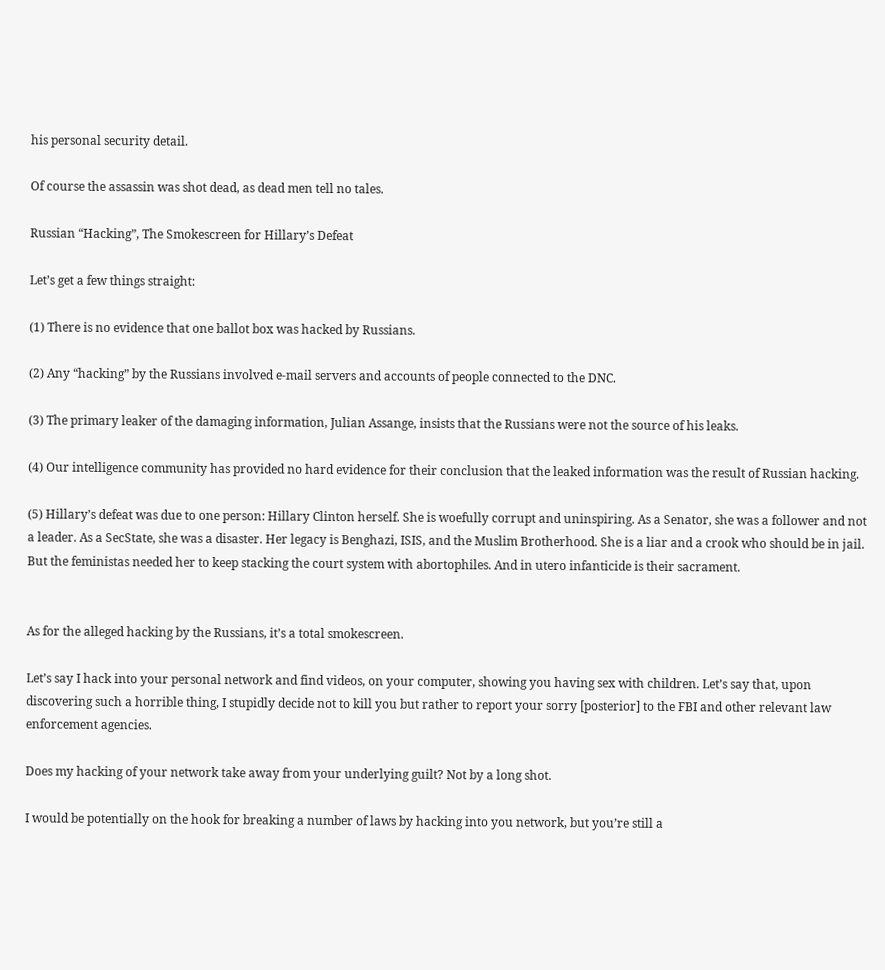his personal security detail.

Of course the assassin was shot dead, as dead men tell no tales.

Russian “Hacking”, The Smokescreen for Hillary’s Defeat

Let’s get a few things straight:

(1) There is no evidence that one ballot box was hacked by Russians.

(2) Any “hacking” by the Russians involved e-mail servers and accounts of people connected to the DNC.

(3) The primary leaker of the damaging information, Julian Assange, insists that the Russians were not the source of his leaks.

(4) Our intelligence community has provided no hard evidence for their conclusion that the leaked information was the result of Russian hacking.

(5) Hillary’s defeat was due to one person: Hillary Clinton herself. She is woefully corrupt and uninspiring. As a Senator, she was a follower and not a leader. As a SecState, she was a disaster. Her legacy is Benghazi, ISIS, and the Muslim Brotherhood. She is a liar and a crook who should be in jail. But the feministas needed her to keep stacking the court system with abortophiles. And in utero infanticide is their sacrament.


As for the alleged hacking by the Russians, it’s a total smokescreen.

Let’s say I hack into your personal network and find videos, on your computer, showing you having sex with children. Let’s say that, upon discovering such a horrible thing, I stupidly decide not to kill you but rather to report your sorry [posterior] to the FBI and other relevant law enforcement agencies.

Does my hacking of your network take away from your underlying guilt? Not by a long shot.

I would be potentially on the hook for breaking a number of laws by hacking into you network, but you’re still a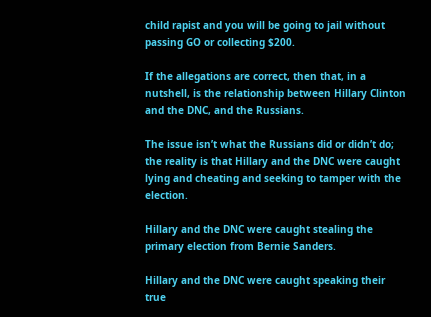child rapist and you will be going to jail without passing GO or collecting $200.

If the allegations are correct, then that, in a nutshell, is the relationship between Hillary Clinton and the DNC, and the Russians.

The issue isn’t what the Russians did or didn’t do; the reality is that Hillary and the DNC were caught lying and cheating and seeking to tamper with the election.

Hillary and the DNC were caught stealing the primary election from Bernie Sanders.

Hillary and the DNC were caught speaking their true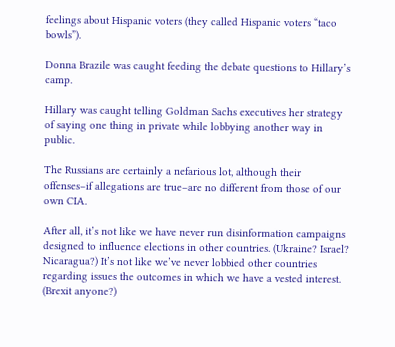feelings about Hispanic voters (they called Hispanic voters “taco bowls”).

Donna Brazile was caught feeding the debate questions to Hillary’s camp.

Hillary was caught telling Goldman Sachs executives her strategy of saying one thing in private while lobbying another way in public.

The Russians are certainly a nefarious lot, although their offenses–if allegations are true–are no different from those of our own CIA.

After all, it’s not like we have never run disinformation campaigns designed to influence elections in other countries. (Ukraine? Israel? Nicaragua?) It’s not like we’ve never lobbied other countries regarding issues the outcomes in which we have a vested interest. (Brexit anyone?)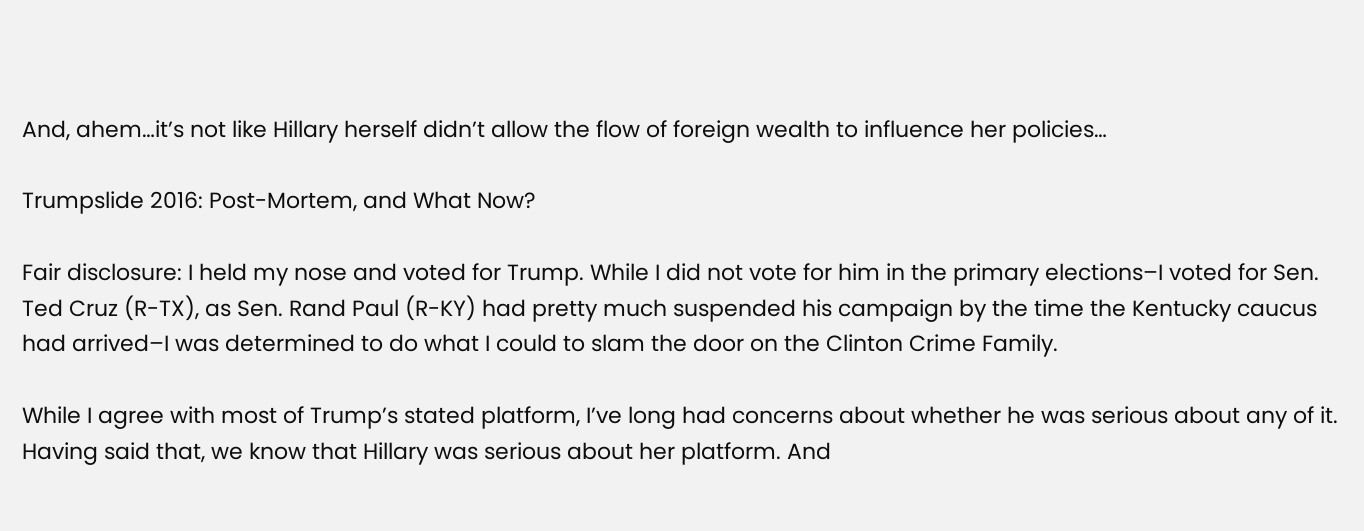And, ahem…it’s not like Hillary herself didn’t allow the flow of foreign wealth to influence her policies…

Trumpslide 2016: Post-Mortem, and What Now?

Fair disclosure: I held my nose and voted for Trump. While I did not vote for him in the primary elections–I voted for Sen. Ted Cruz (R-TX), as Sen. Rand Paul (R-KY) had pretty much suspended his campaign by the time the Kentucky caucus had arrived–I was determined to do what I could to slam the door on the Clinton Crime Family.

While I agree with most of Trump’s stated platform, I’ve long had concerns about whether he was serious about any of it. Having said that, we know that Hillary was serious about her platform. And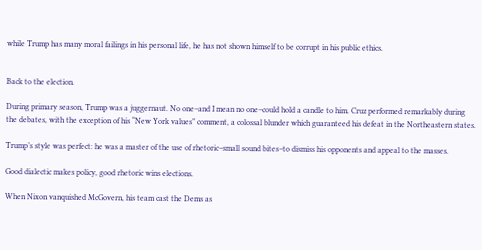while Trump has many moral failings in his personal life, he has not shown himself to be corrupt in his public ethics.


Back to the election.

During primary season, Trump was a juggernaut. No one–and I mean no one–could hold a candle to him. Cruz performed remarkably during the debates, with the exception of his “New York values” comment, a colossal blunder which guaranteed his defeat in the Northeastern states.

Trump’s style was perfect: he was a master of the use of rhetoric–small sound bites–to dismiss his opponents and appeal to the masses.

Good dialectic makes policy, good rhetoric wins elections.

When Nixon vanquished McGovern, his team cast the Dems as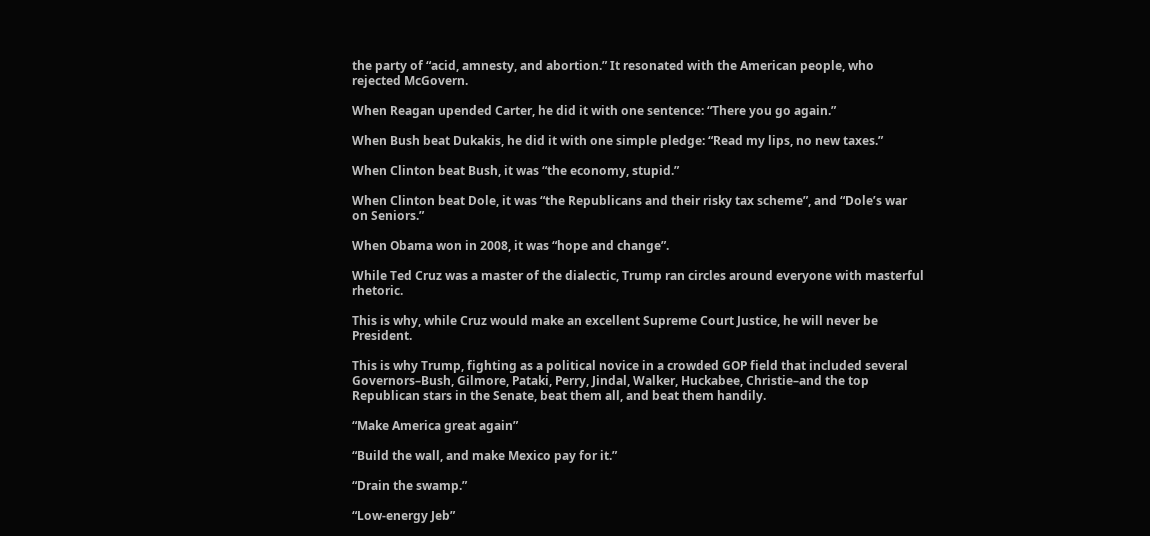the party of “acid, amnesty, and abortion.” It resonated with the American people, who rejected McGovern.

When Reagan upended Carter, he did it with one sentence: “There you go again.”

When Bush beat Dukakis, he did it with one simple pledge: “Read my lips, no new taxes.”

When Clinton beat Bush, it was “the economy, stupid.”

When Clinton beat Dole, it was “the Republicans and their risky tax scheme”, and “Dole’s war on Seniors.”

When Obama won in 2008, it was “hope and change”.

While Ted Cruz was a master of the dialectic, Trump ran circles around everyone with masterful rhetoric.

This is why, while Cruz would make an excellent Supreme Court Justice, he will never be President.

This is why Trump, fighting as a political novice in a crowded GOP field that included several Governors–Bush, Gilmore, Pataki, Perry, Jindal, Walker, Huckabee, Christie–and the top Republican stars in the Senate, beat them all, and beat them handily.

“Make America great again”

“Build the wall, and make Mexico pay for it.”

“Drain the swamp.”

“Low-energy Jeb”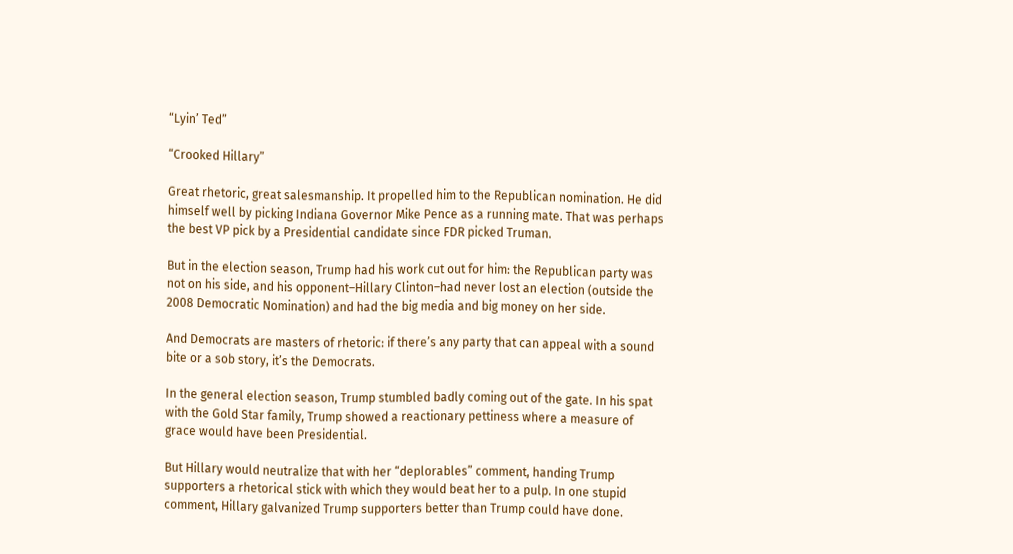“Lyin’ Ted”

“Crooked Hillary”

Great rhetoric, great salesmanship. It propelled him to the Republican nomination. He did himself well by picking Indiana Governor Mike Pence as a running mate. That was perhaps the best VP pick by a Presidential candidate since FDR picked Truman.

But in the election season, Trump had his work cut out for him: the Republican party was not on his side, and his opponent–Hillary Clinton–had never lost an election (outside the 2008 Democratic Nomination) and had the big media and big money on her side.

And Democrats are masters of rhetoric: if there’s any party that can appeal with a sound bite or a sob story, it’s the Democrats.

In the general election season, Trump stumbled badly coming out of the gate. In his spat with the Gold Star family, Trump showed a reactionary pettiness where a measure of grace would have been Presidential.

But Hillary would neutralize that with her “deplorables” comment, handing Trump supporters a rhetorical stick with which they would beat her to a pulp. In one stupid comment, Hillary galvanized Trump supporters better than Trump could have done.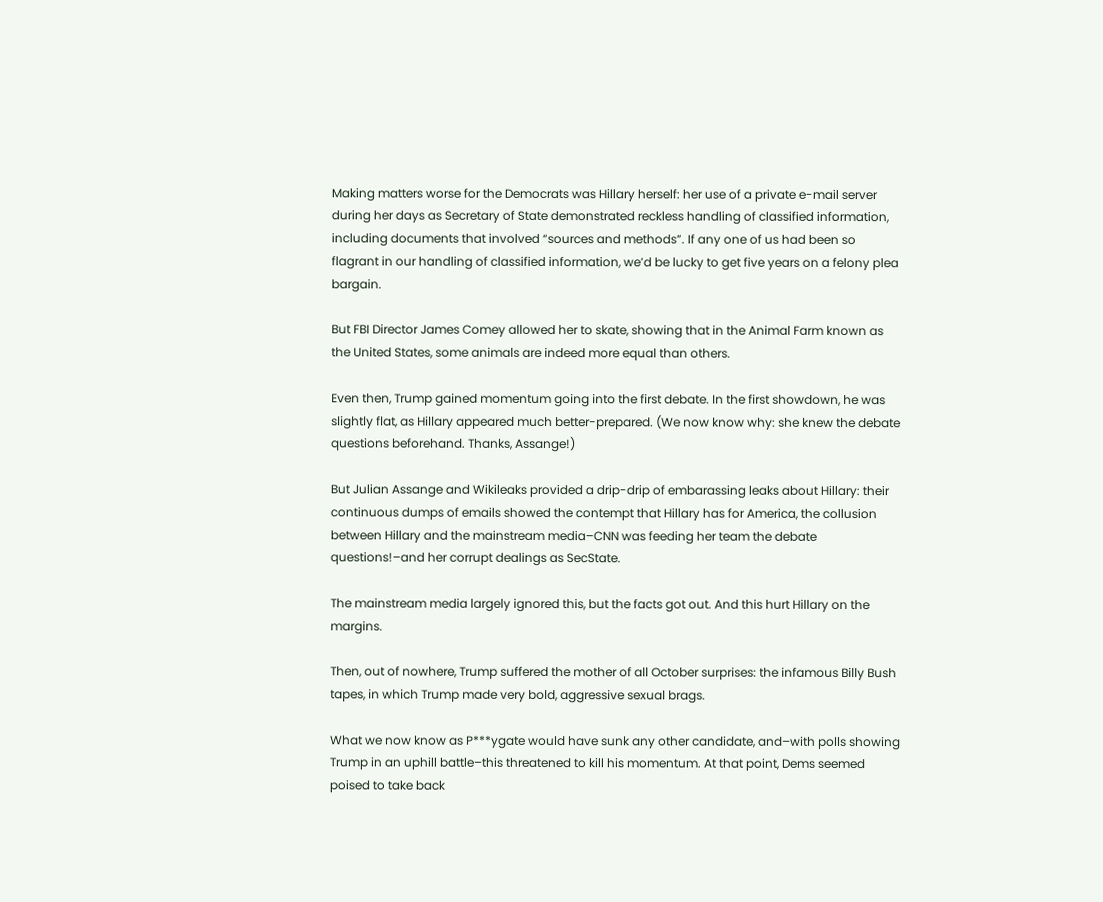Making matters worse for the Democrats was Hillary herself: her use of a private e-mail server during her days as Secretary of State demonstrated reckless handling of classified information, including documents that involved “sources and methods”. If any one of us had been so flagrant in our handling of classified information, we’d be lucky to get five years on a felony plea bargain.

But FBI Director James Comey allowed her to skate, showing that in the Animal Farm known as the United States, some animals are indeed more equal than others.

Even then, Trump gained momentum going into the first debate. In the first showdown, he was slightly flat, as Hillary appeared much better-prepared. (We now know why: she knew the debate questions beforehand. Thanks, Assange!)

But Julian Assange and Wikileaks provided a drip-drip of embarassing leaks about Hillary: their continuous dumps of emails showed the contempt that Hillary has for America, the collusion between Hillary and the mainstream media–CNN was feeding her team the debate questions!–and her corrupt dealings as SecState.

The mainstream media largely ignored this, but the facts got out. And this hurt Hillary on the margins.

Then, out of nowhere, Trump suffered the mother of all October surprises: the infamous Billy Bush tapes, in which Trump made very bold, aggressive sexual brags.

What we now know as P***ygate would have sunk any other candidate, and–with polls showing Trump in an uphill battle–this threatened to kill his momentum. At that point, Dems seemed poised to take back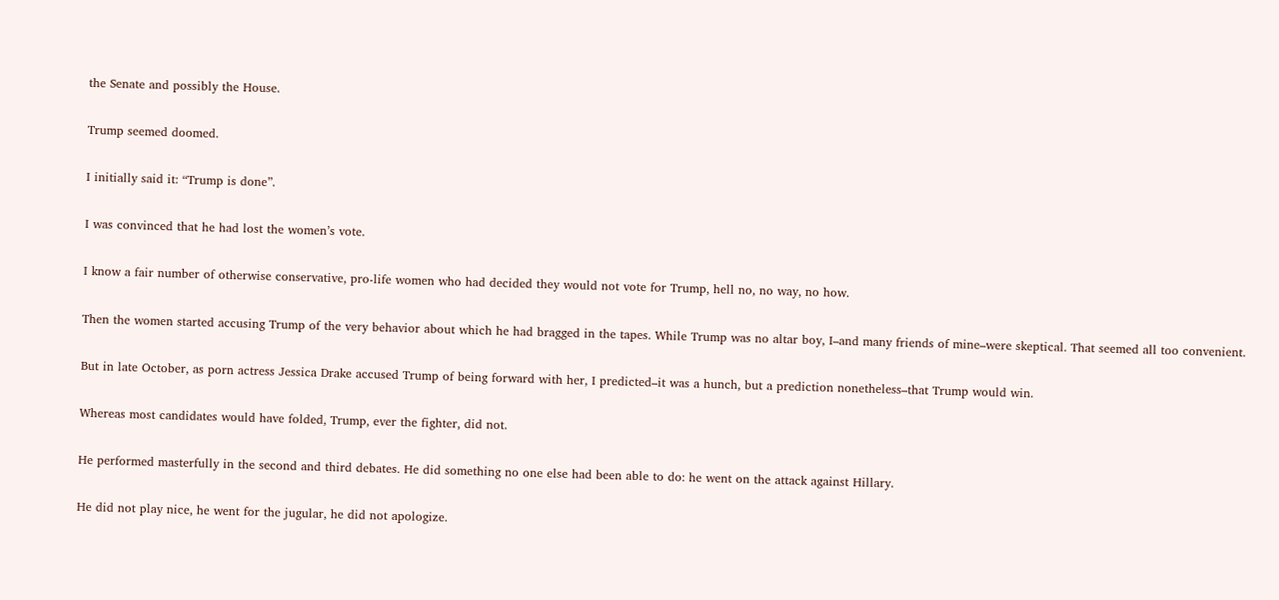the Senate and possibly the House.

Trump seemed doomed.

I initially said it: “Trump is done”.

I was convinced that he had lost the women’s vote.

I know a fair number of otherwise conservative, pro-life women who had decided they would not vote for Trump, hell no, no way, no how.

Then the women started accusing Trump of the very behavior about which he had bragged in the tapes. While Trump was no altar boy, I–and many friends of mine–were skeptical. That seemed all too convenient.

But in late October, as porn actress Jessica Drake accused Trump of being forward with her, I predicted–it was a hunch, but a prediction nonetheless–that Trump would win.

Whereas most candidates would have folded, Trump, ever the fighter, did not.

He performed masterfully in the second and third debates. He did something no one else had been able to do: he went on the attack against Hillary.

He did not play nice, he went for the jugular, he did not apologize.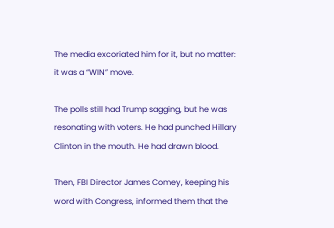The media excoriated him for it, but no matter: it was a “WIN” move.

The polls still had Trump sagging, but he was resonating with voters. He had punched Hillary Clinton in the mouth. He had drawn blood.

Then, FBI Director James Comey, keeping his word with Congress, informed them that the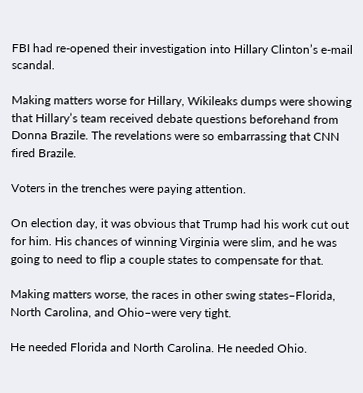FBI had re-opened their investigation into Hillary Clinton’s e-mail scandal.

Making matters worse for Hillary, Wikileaks dumps were showing that Hillary’s team received debate questions beforehand from Donna Brazile. The revelations were so embarrassing that CNN fired Brazile.

Voters in the trenches were paying attention.

On election day, it was obvious that Trump had his work cut out for him. His chances of winning Virginia were slim, and he was going to need to flip a couple states to compensate for that.

Making matters worse, the races in other swing states–Florida, North Carolina, and Ohio–were very tight.

He needed Florida and North Carolina. He needed Ohio.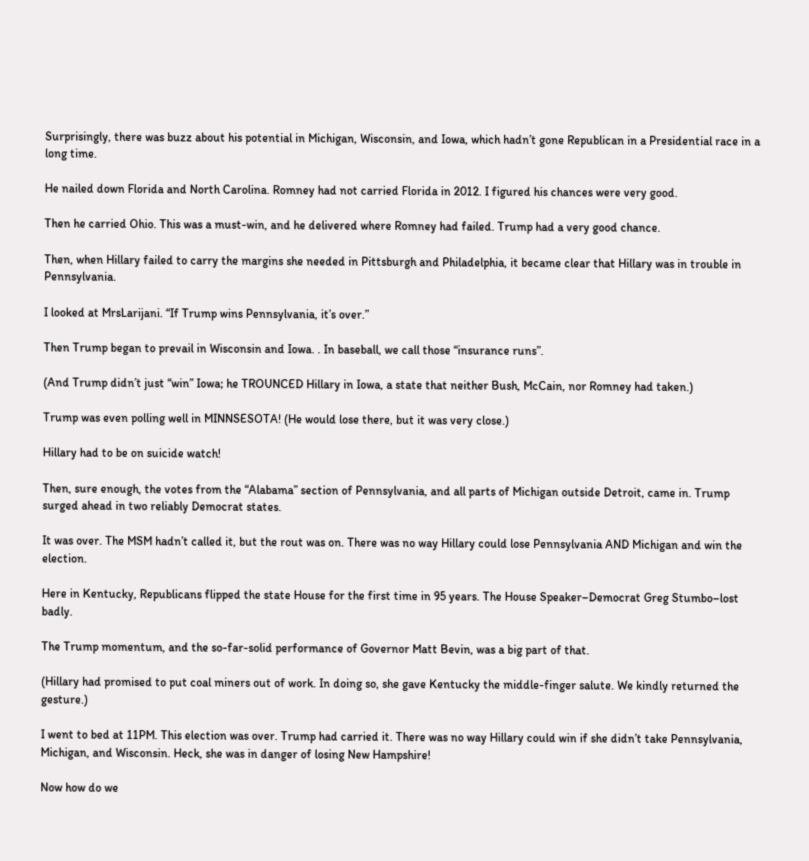Surprisingly, there was buzz about his potential in Michigan, Wisconsin, and Iowa, which hadn’t gone Republican in a Presidential race in a long time.

He nailed down Florida and North Carolina. Romney had not carried Florida in 2012. I figured his chances were very good.

Then he carried Ohio. This was a must-win, and he delivered where Romney had failed. Trump had a very good chance.

Then, when Hillary failed to carry the margins she needed in Pittsburgh and Philadelphia, it became clear that Hillary was in trouble in Pennsylvania.

I looked at MrsLarijani. “If Trump wins Pennsylvania, it’s over.”

Then Trump began to prevail in Wisconsin and Iowa. . In baseball, we call those “insurance runs”.

(And Trump didn’t just “win” Iowa; he TROUNCED Hillary in Iowa, a state that neither Bush, McCain, nor Romney had taken.)

Trump was even polling well in MINNSESOTA! (He would lose there, but it was very close.)

Hillary had to be on suicide watch!

Then, sure enough, the votes from the “Alabama” section of Pennsylvania, and all parts of Michigan outside Detroit, came in. Trump surged ahead in two reliably Democrat states.

It was over. The MSM hadn’t called it, but the rout was on. There was no way Hillary could lose Pennsylvania AND Michigan and win the election.

Here in Kentucky, Republicans flipped the state House for the first time in 95 years. The House Speaker–Democrat Greg Stumbo–lost badly.

The Trump momentum, and the so-far-solid performance of Governor Matt Bevin, was a big part of that.

(Hillary had promised to put coal miners out of work. In doing so, she gave Kentucky the middle-finger salute. We kindly returned the gesture.)

I went to bed at 11PM. This election was over. Trump had carried it. There was no way Hillary could win if she didn’t take Pennsylvania, Michigan, and Wisconsin. Heck, she was in danger of losing New Hampshire!

Now how do we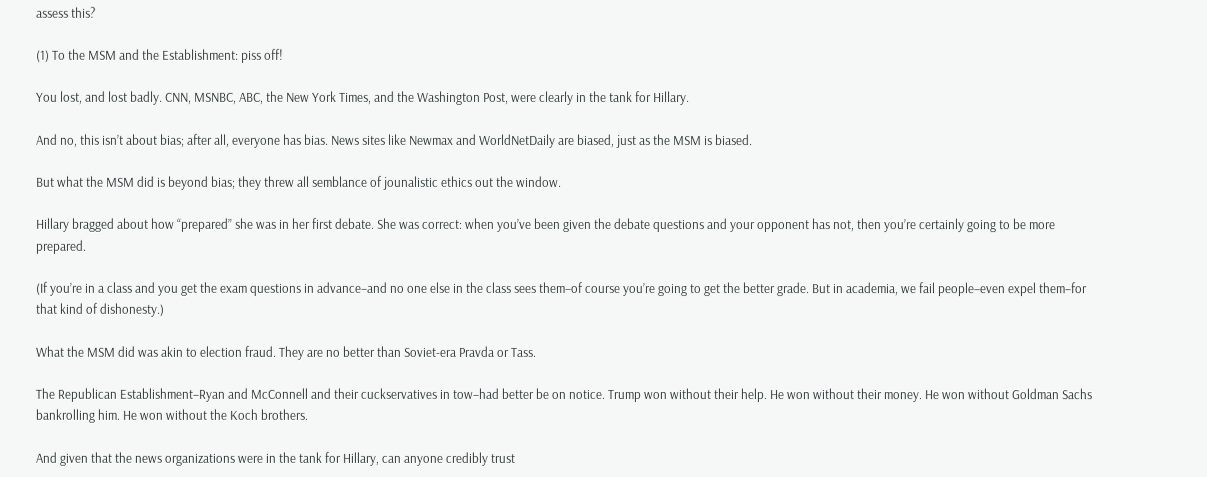assess this?

(1) To the MSM and the Establishment: piss off!

You lost, and lost badly. CNN, MSNBC, ABC, the New York Times, and the Washington Post, were clearly in the tank for Hillary.

And no, this isn’t about bias; after all, everyone has bias. News sites like Newmax and WorldNetDaily are biased, just as the MSM is biased.

But what the MSM did is beyond bias; they threw all semblance of jounalistic ethics out the window.

Hillary bragged about how “prepared” she was in her first debate. She was correct: when you’ve been given the debate questions and your opponent has not, then you’re certainly going to be more prepared.

(If you’re in a class and you get the exam questions in advance–and no one else in the class sees them–of course you’re going to get the better grade. But in academia, we fail people–even expel them–for that kind of dishonesty.)

What the MSM did was akin to election fraud. They are no better than Soviet-era Pravda or Tass.

The Republican Establishment–Ryan and McConnell and their cuckservatives in tow–had better be on notice. Trump won without their help. He won without their money. He won without Goldman Sachs bankrolling him. He won without the Koch brothers.

And given that the news organizations were in the tank for Hillary, can anyone credibly trust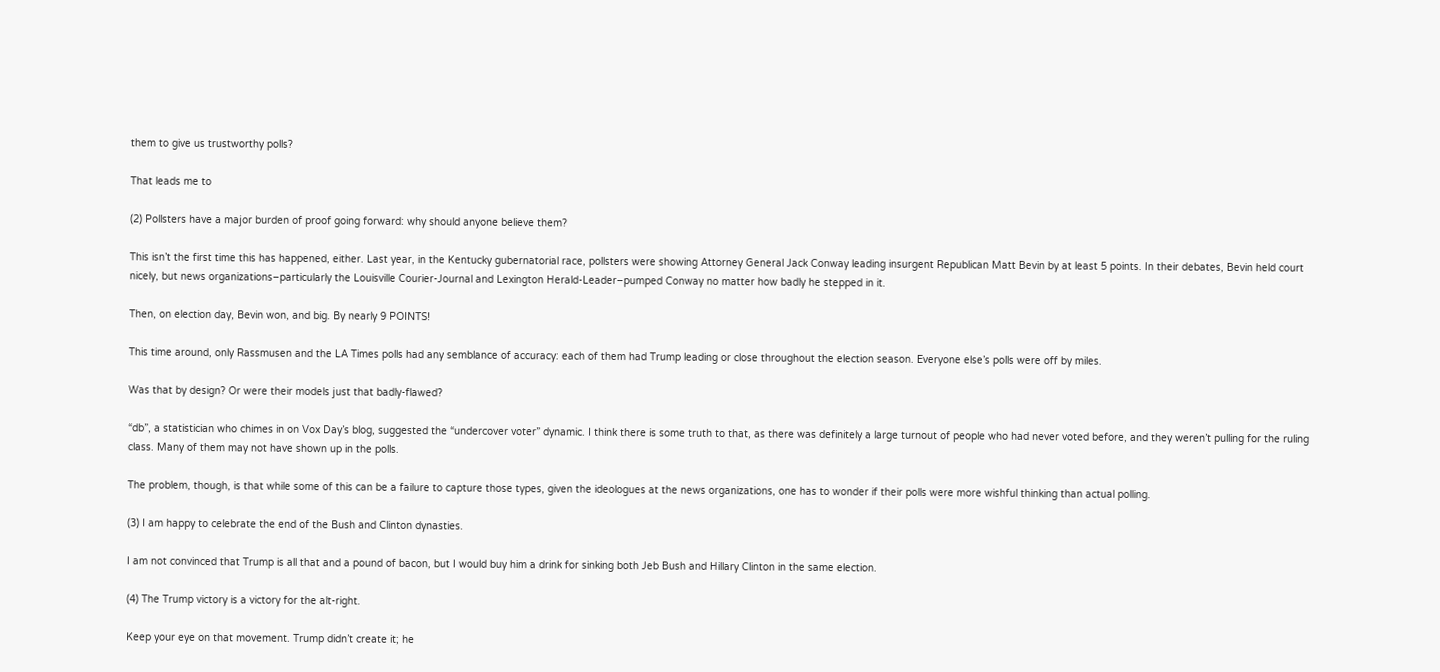them to give us trustworthy polls?

That leads me to

(2) Pollsters have a major burden of proof going forward: why should anyone believe them?

This isn’t the first time this has happened, either. Last year, in the Kentucky gubernatorial race, pollsters were showing Attorney General Jack Conway leading insurgent Republican Matt Bevin by at least 5 points. In their debates, Bevin held court nicely, but news organizations–particularly the Louisville Courier-Journal and Lexington Herald-Leader–pumped Conway no matter how badly he stepped in it.

Then, on election day, Bevin won, and big. By nearly 9 POINTS!

This time around, only Rassmusen and the LA Times polls had any semblance of accuracy: each of them had Trump leading or close throughout the election season. Everyone else’s polls were off by miles.

Was that by design? Or were their models just that badly-flawed?

“db”, a statistician who chimes in on Vox Day’s blog, suggested the “undercover voter” dynamic. I think there is some truth to that, as there was definitely a large turnout of people who had never voted before, and they weren’t pulling for the ruling class. Many of them may not have shown up in the polls.

The problem, though, is that while some of this can be a failure to capture those types, given the ideologues at the news organizations, one has to wonder if their polls were more wishful thinking than actual polling.

(3) I am happy to celebrate the end of the Bush and Clinton dynasties.

I am not convinced that Trump is all that and a pound of bacon, but I would buy him a drink for sinking both Jeb Bush and Hillary Clinton in the same election.

(4) The Trump victory is a victory for the alt-right.

Keep your eye on that movement. Trump didn’t create it; he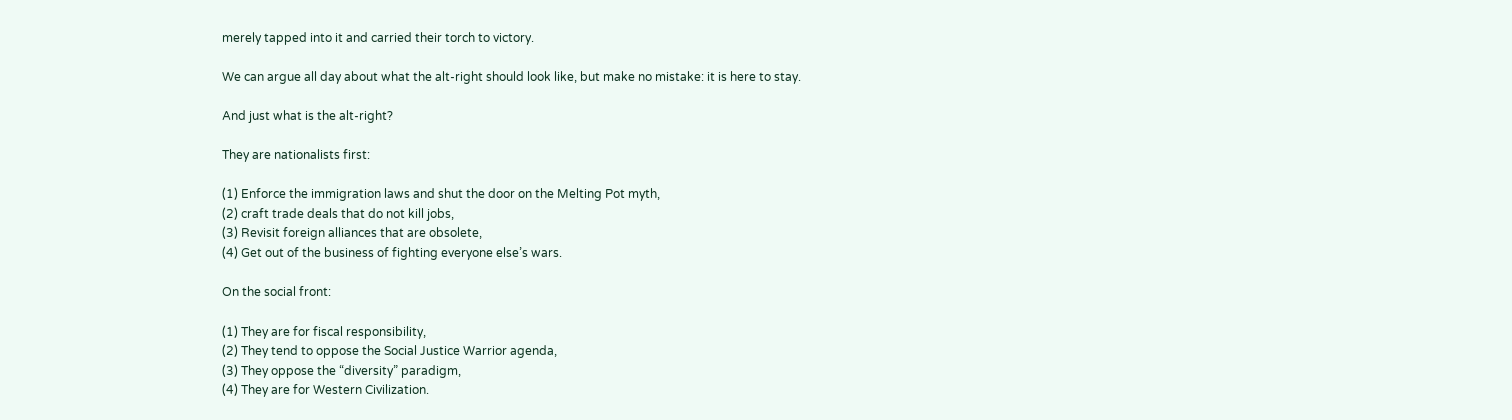merely tapped into it and carried their torch to victory.

We can argue all day about what the alt-right should look like, but make no mistake: it is here to stay.

And just what is the alt-right?

They are nationalists first:

(1) Enforce the immigration laws and shut the door on the Melting Pot myth,
(2) craft trade deals that do not kill jobs,
(3) Revisit foreign alliances that are obsolete,
(4) Get out of the business of fighting everyone else’s wars.

On the social front:

(1) They are for fiscal responsibility,
(2) They tend to oppose the Social Justice Warrior agenda,
(3) They oppose the “diversity” paradigm,
(4) They are for Western Civilization.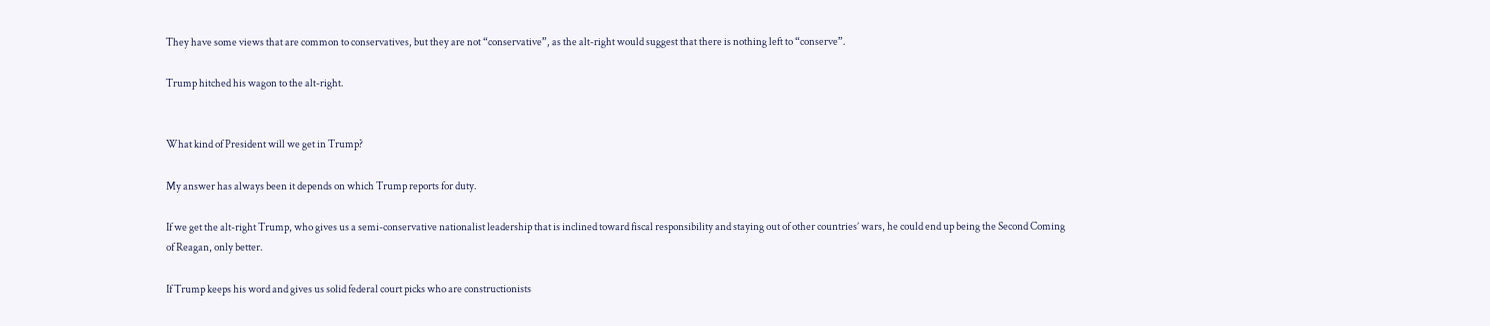They have some views that are common to conservatives, but they are not “conservative”, as the alt-right would suggest that there is nothing left to “conserve”.

Trump hitched his wagon to the alt-right.


What kind of President will we get in Trump?

My answer has always been it depends on which Trump reports for duty.

If we get the alt-right Trump, who gives us a semi-conservative nationalist leadership that is inclined toward fiscal responsibility and staying out of other countries’ wars, he could end up being the Second Coming of Reagan, only better.

If Trump keeps his word and gives us solid federal court picks who are constructionists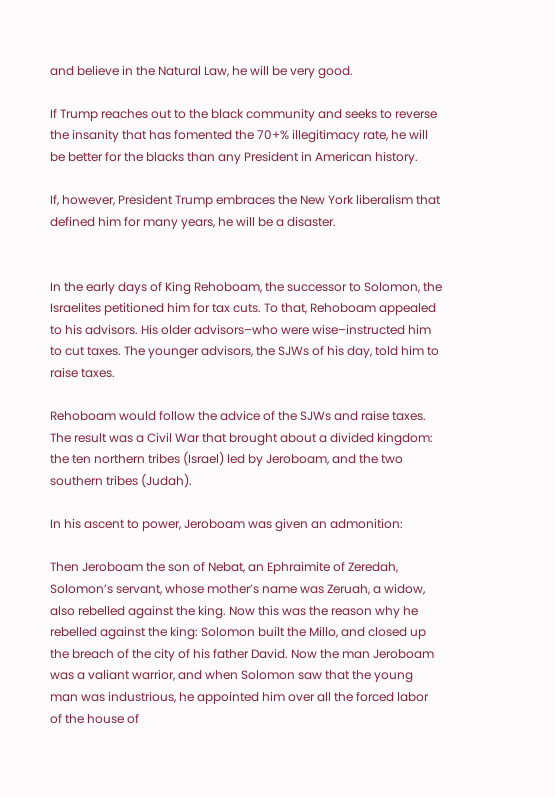and believe in the Natural Law, he will be very good.

If Trump reaches out to the black community and seeks to reverse the insanity that has fomented the 70+% illegitimacy rate, he will be better for the blacks than any President in American history.

If, however, President Trump embraces the New York liberalism that defined him for many years, he will be a disaster.


In the early days of King Rehoboam, the successor to Solomon, the Israelites petitioned him for tax cuts. To that, Rehoboam appealed to his advisors. His older advisors–who were wise–instructed him to cut taxes. The younger advisors, the SJWs of his day, told him to raise taxes.

Rehoboam would follow the advice of the SJWs and raise taxes. The result was a Civil War that brought about a divided kingdom: the ten northern tribes (Israel) led by Jeroboam, and the two southern tribes (Judah).

In his ascent to power, Jeroboam was given an admonition:

Then Jeroboam the son of Nebat, an Ephraimite of Zeredah, Solomon’s servant, whose mother’s name was Zeruah, a widow, also rebelled against the king. Now this was the reason why he rebelled against the king: Solomon built the Millo, and closed up the breach of the city of his father David. Now the man Jeroboam was a valiant warrior, and when Solomon saw that the young man was industrious, he appointed him over all the forced labor of the house of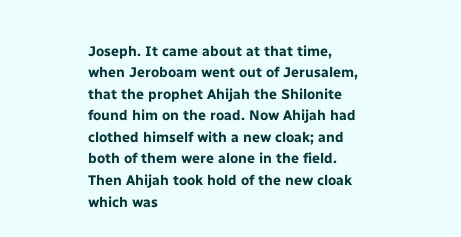Joseph. It came about at that time, when Jeroboam went out of Jerusalem, that the prophet Ahijah the Shilonite found him on the road. Now Ahijah had clothed himself with a new cloak; and both of them were alone in the field. Then Ahijah took hold of the new cloak which was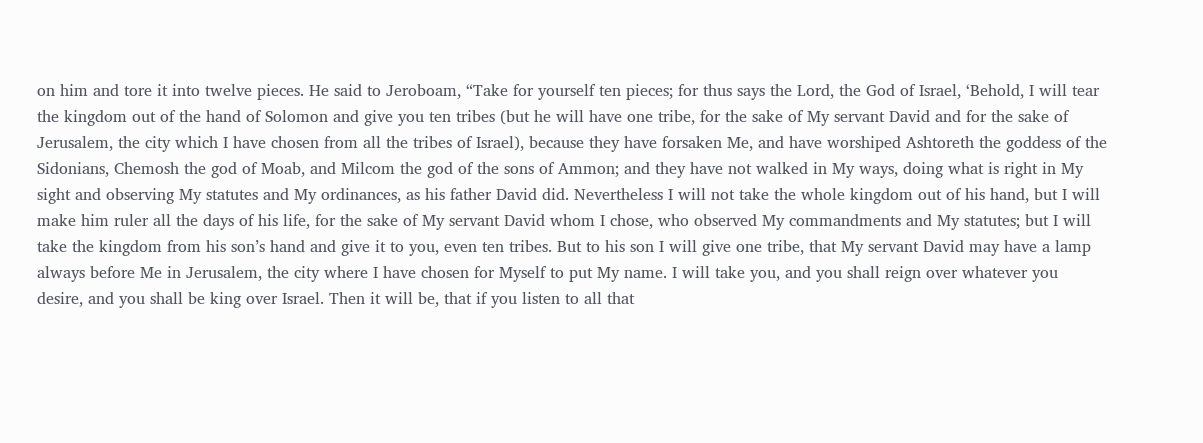on him and tore it into twelve pieces. He said to Jeroboam, “Take for yourself ten pieces; for thus says the Lord, the God of Israel, ‘Behold, I will tear the kingdom out of the hand of Solomon and give you ten tribes (but he will have one tribe, for the sake of My servant David and for the sake of Jerusalem, the city which I have chosen from all the tribes of Israel), because they have forsaken Me, and have worshiped Ashtoreth the goddess of the Sidonians, Chemosh the god of Moab, and Milcom the god of the sons of Ammon; and they have not walked in My ways, doing what is right in My sight and observing My statutes and My ordinances, as his father David did. Nevertheless I will not take the whole kingdom out of his hand, but I will make him ruler all the days of his life, for the sake of My servant David whom I chose, who observed My commandments and My statutes; but I will take the kingdom from his son’s hand and give it to you, even ten tribes. But to his son I will give one tribe, that My servant David may have a lamp always before Me in Jerusalem, the city where I have chosen for Myself to put My name. I will take you, and you shall reign over whatever you desire, and you shall be king over Israel. Then it will be, that if you listen to all that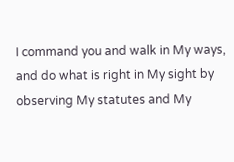I command you and walk in My ways, and do what is right in My sight by observing My statutes and My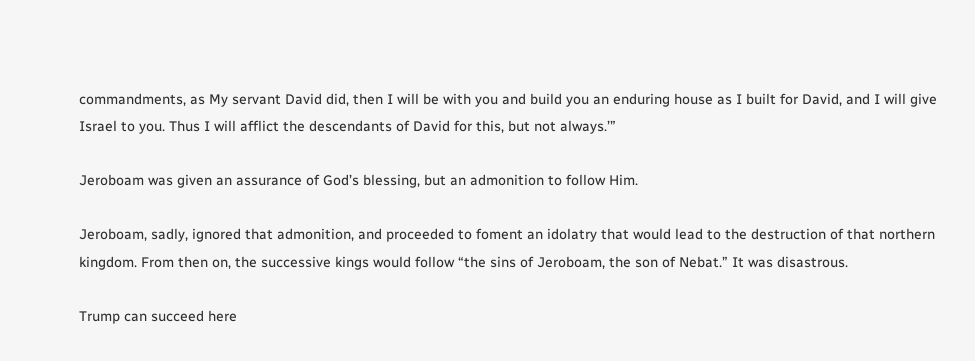commandments, as My servant David did, then I will be with you and build you an enduring house as I built for David, and I will give Israel to you. Thus I will afflict the descendants of David for this, but not always.’”

Jeroboam was given an assurance of God’s blessing, but an admonition to follow Him.

Jeroboam, sadly, ignored that admonition, and proceeded to foment an idolatry that would lead to the destruction of that northern kingdom. From then on, the successive kings would follow “the sins of Jeroboam, the son of Nebat.” It was disastrous.

Trump can succeed here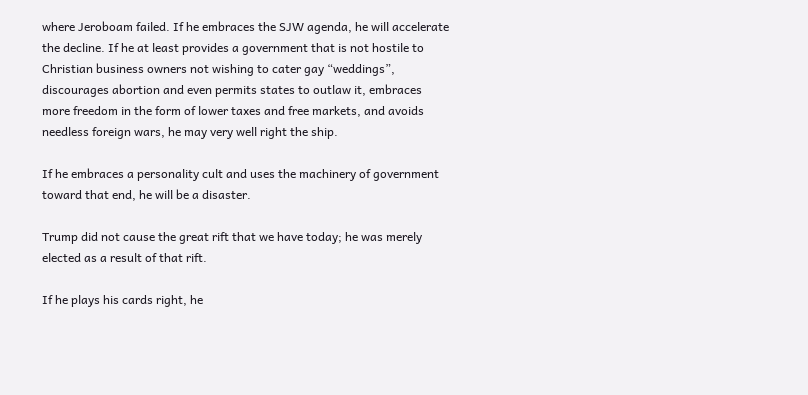where Jeroboam failed. If he embraces the SJW agenda, he will accelerate the decline. If he at least provides a government that is not hostile to Christian business owners not wishing to cater gay “weddings”, discourages abortion and even permits states to outlaw it, embraces more freedom in the form of lower taxes and free markets, and avoids needless foreign wars, he may very well right the ship.

If he embraces a personality cult and uses the machinery of government toward that end, he will be a disaster.

Trump did not cause the great rift that we have today; he was merely elected as a result of that rift.

If he plays his cards right, he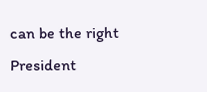can be the right President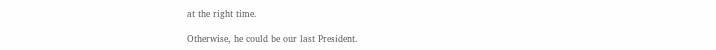at the right time.

Otherwise, he could be our last President.